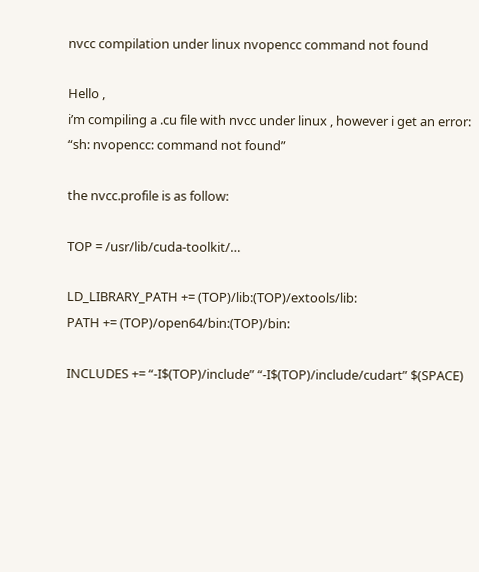nvcc compilation under linux nvopencc command not found

Hello ,
i’m compiling a .cu file with nvcc under linux , however i get an error:
“sh: nvopencc: command not found”

the nvcc.profile is as follow:

TOP = /usr/lib/cuda-toolkit/…

LD_LIBRARY_PATH += (TOP)/lib:(TOP)/extools/lib:
PATH += (TOP)/open64/bin:(TOP)/bin:

INCLUDES += “-I$(TOP)/include” “-I$(TOP)/include/cudart” $(SPACE)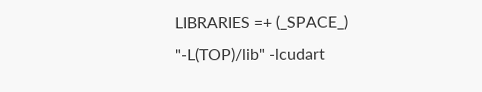LIBRARIES =+ (_SPACE_) "-L(TOP)/lib" -lcudart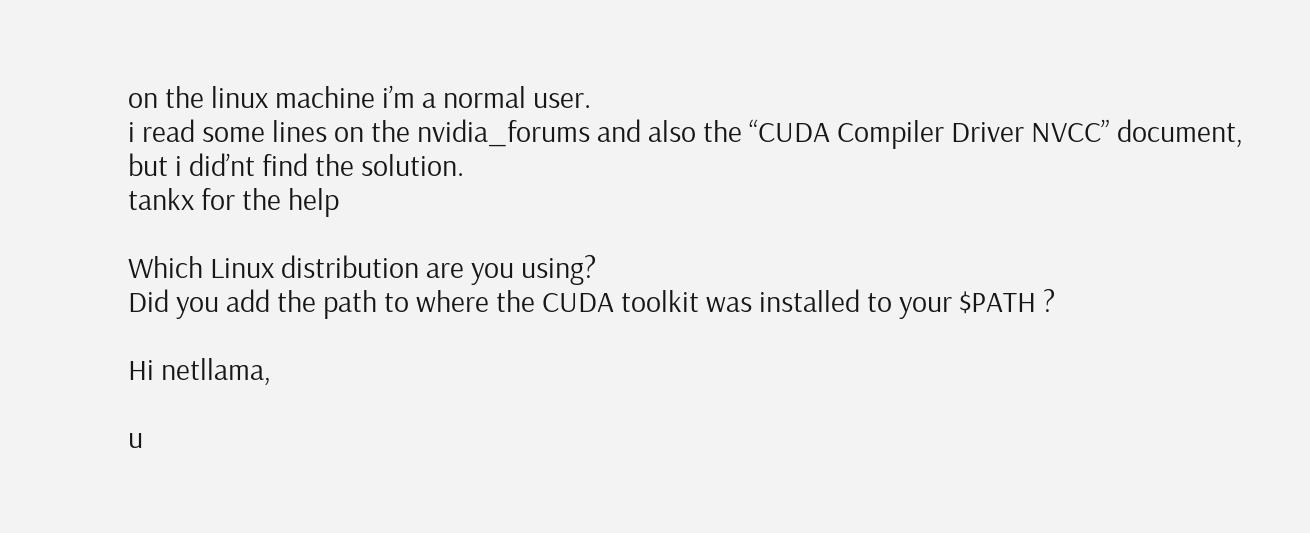on the linux machine i’m a normal user.
i read some lines on the nvidia_forums and also the “CUDA Compiler Driver NVCC” document, but i did’nt find the solution.
tankx for the help

Which Linux distribution are you using?
Did you add the path to where the CUDA toolkit was installed to your $PATH ?

Hi netllama,

u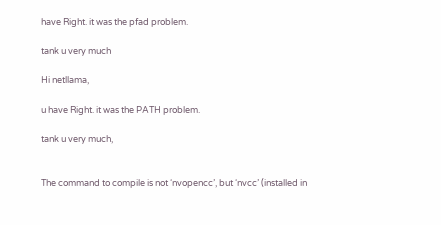have Right. it was the pfad problem.

tank u very much

Hi netllama,

u have Right. it was the PATH problem.

tank u very much,


The command to compile is not ‘nvopencc’, but ‘nvcc’ (installed in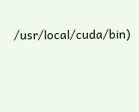/usr/local/cuda/bin)